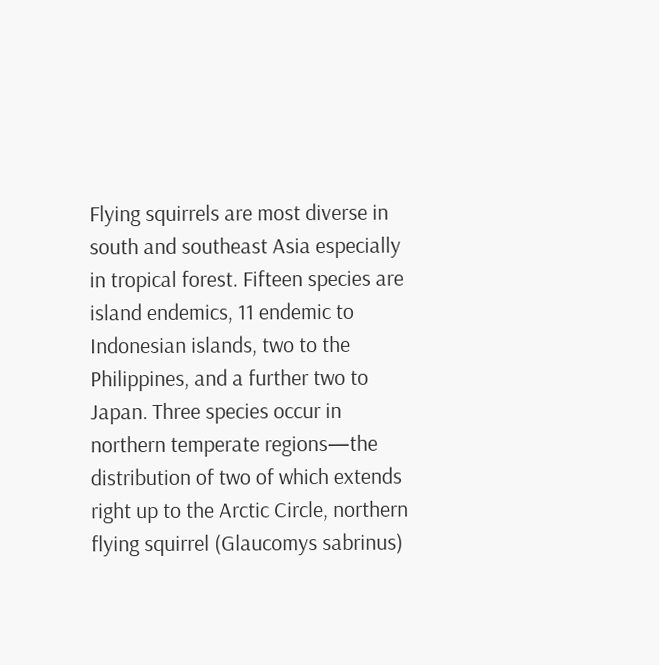Flying squirrels are most diverse in south and southeast Asia especially in tropical forest. Fifteen species are island endemics, 11 endemic to Indonesian islands, two to the Philippines, and a further two to Japan. Three species occur in northern temperate regions—the distribution of two of which extends right up to the Arctic Circle, northern flying squirrel (Glaucomys sabrinus)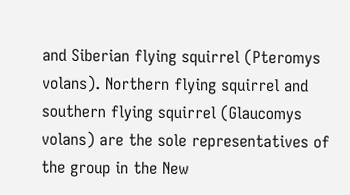and Siberian flying squirrel (Pteromys volans). Northern flying squirrel and southern flying squirrel (Glaucomys volans) are the sole representatives of the group in the New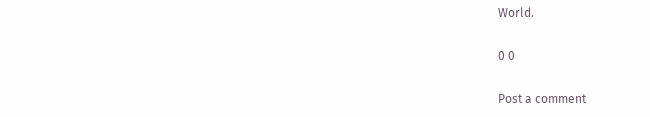World.

0 0

Post a comment